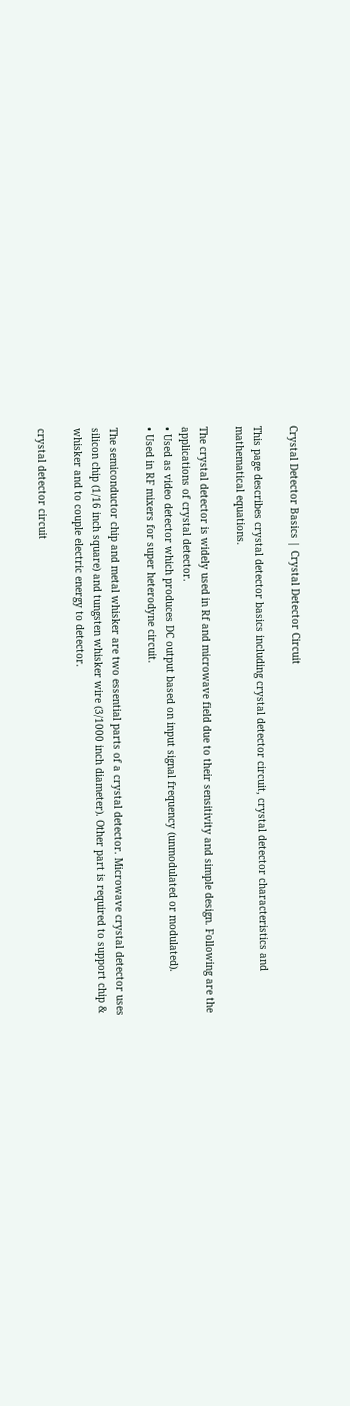Crystal Detector Basics | Crystal Detector Circuit

This page describes crystal detector basics including crystal detector circuit, crystal detector characteristics and mathematical equations.

The crystal detector is widely used in Rf and microwave field due to their sensitivity and simple design. Following are the applications of crystal detector.
• Used as video detector which produces DC output based on input signal frequency (unmodulated or modulated).
• Used in RF mixers for super heterodyne circuit.

The semiconductor chip and metal whisker are two essential parts of a crystal detector. Microwave crystal detector uses silicon chip (1/16 inch square) and tungsten whisker wire (3/1000 inch diameter). Other part is required to support chip & whisker and to couple electric energy to detector.

crystal detector circuit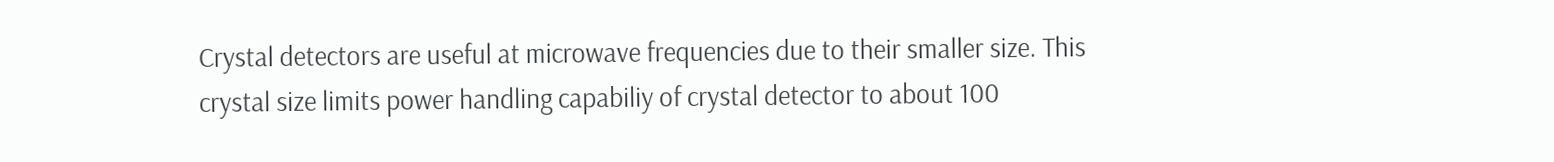Crystal detectors are useful at microwave frequencies due to their smaller size. This crystal size limits power handling capabiliy of crystal detector to about 100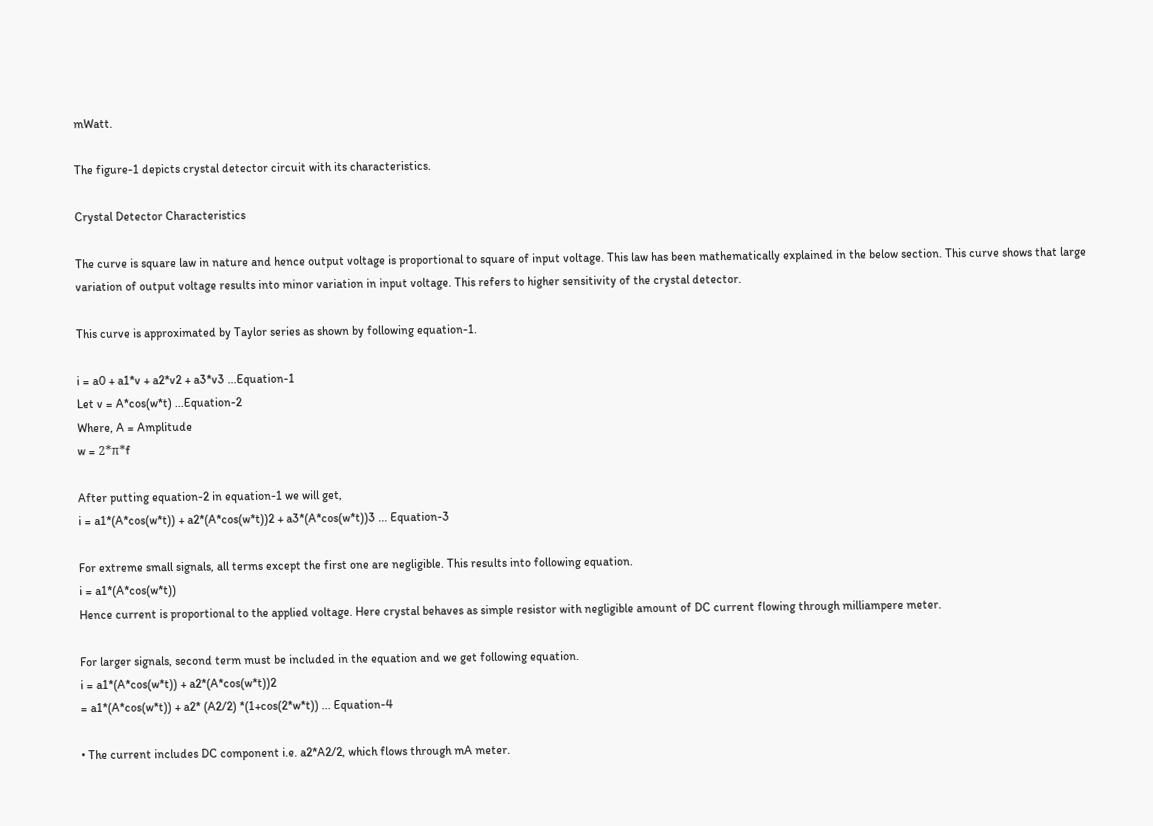mWatt.

The figure-1 depicts crystal detector circuit with its characteristics.

Crystal Detector Characteristics

The curve is square law in nature and hence output voltage is proportional to square of input voltage. This law has been mathematically explained in the below section. This curve shows that large variation of output voltage results into minor variation in input voltage. This refers to higher sensitivity of the crystal detector.

This curve is approximated by Taylor series as shown by following equation-1.

i = a0 + a1*v + a2*v2 + a3*v3 ...Equation-1
Let v = A*cos(w*t) ...Equation-2
Where, A = Amplitude
w = 2*π*f

After putting equation-2 in equation-1 we will get,
i = a1*(A*cos(w*t)) + a2*(A*cos(w*t))2 + a3*(A*cos(w*t))3 ... Equation-3

For extreme small signals, all terms except the first one are negligible. This results into following equation.
i = a1*(A*cos(w*t))
Hence current is proportional to the applied voltage. Here crystal behaves as simple resistor with negligible amount of DC current flowing through milliampere meter.

For larger signals, second term must be included in the equation and we get following equation.
i = a1*(A*cos(w*t)) + a2*(A*cos(w*t))2
= a1*(A*cos(w*t)) + a2* (A2/2) *(1+cos(2*w*t)) ... Equation-4

• The current includes DC component i.e. a2*A2/2, which flows through mA meter.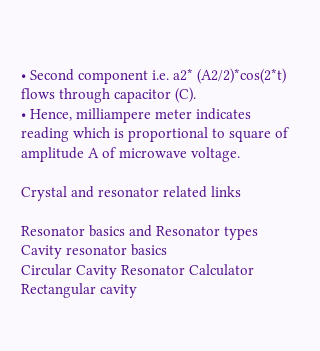• Second component i.e. a2* (A2/2)*cos(2*t) flows through capacitor (C).
• Hence, milliampere meter indicates reading which is proportional to square of amplitude A of microwave voltage.

Crystal and resonator related links

Resonator basics and Resonator types
Cavity resonator basics
Circular Cavity Resonator Calculator
Rectangular cavity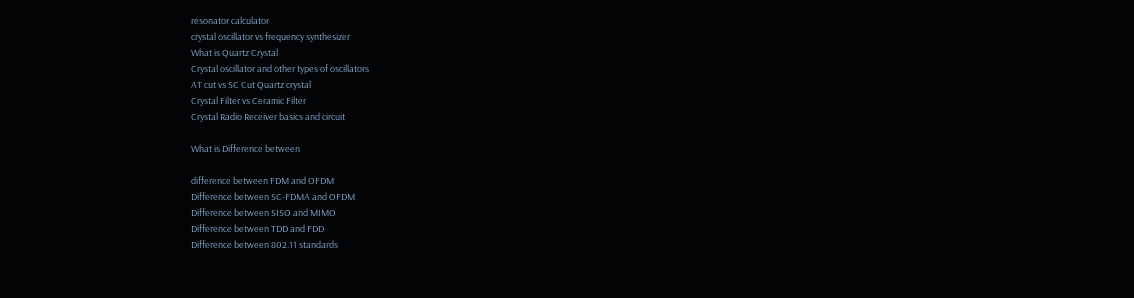resonator calculator
crystal oscillator vs frequency synthesizer
What is Quartz Crystal
Crystal oscillator and other types of oscillators
AT cut vs SC Cut Quartz crystal
Crystal Filter vs Ceramic Filter
Crystal Radio Receiver basics and circuit

What is Difference between

difference between FDM and OFDM
Difference between SC-FDMA and OFDM
Difference between SISO and MIMO
Difference between TDD and FDD
Difference between 802.11 standards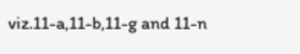viz.11-a,11-b,11-g and 11-n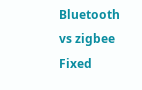Bluetooth vs zigbee
Fixed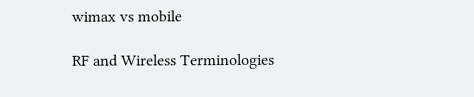wimax vs mobile

RF and Wireless Terminologies